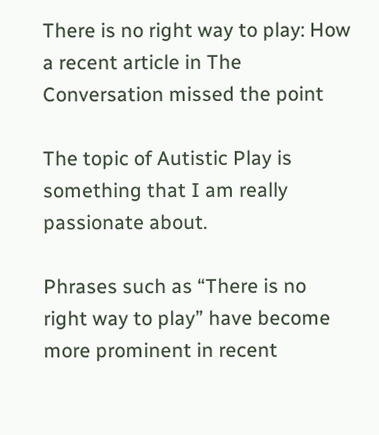There is no right way to play: How a recent article in The Conversation missed the point

The topic of Autistic Play is something that I am really passionate about.

Phrases such as “There is no right way to play” have become more prominent in recent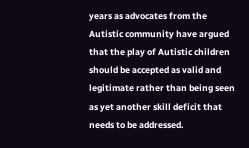years as advocates from the Autistic community have argued that the play of Autistic children should be accepted as valid and legitimate rather than being seen as yet another skill deficit that needs to be addressed.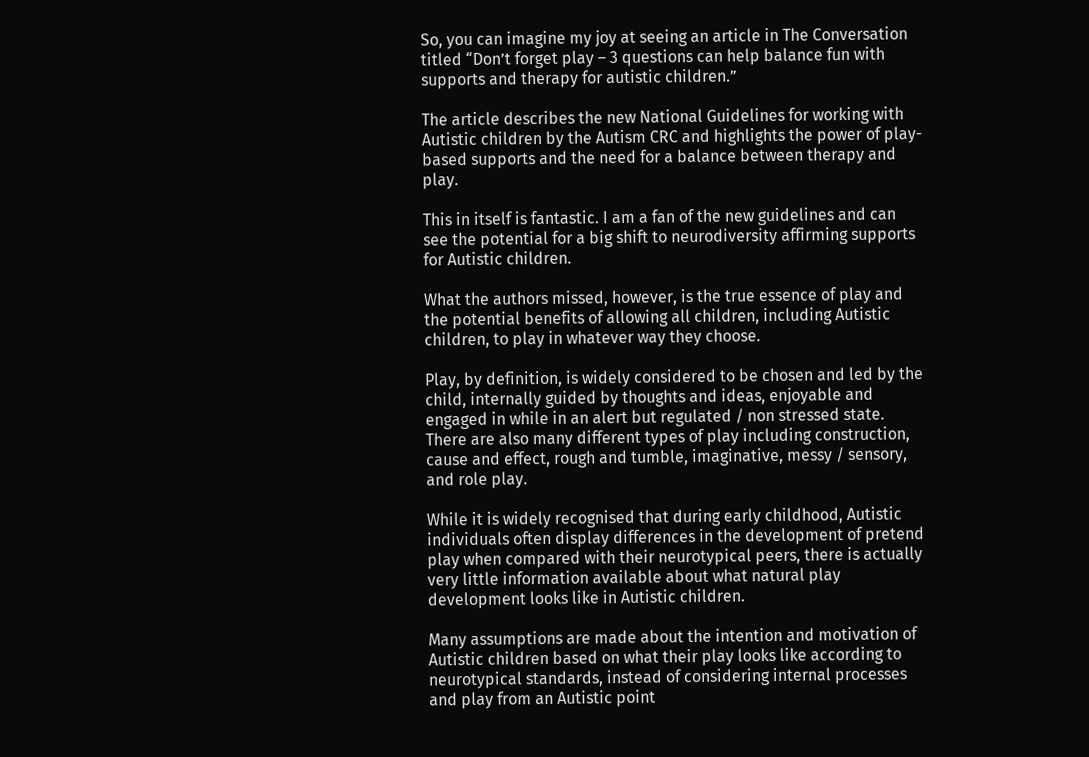So, you can imagine my joy at seeing an article in The Conversation titled “Don’t forget play – 3 questions can help balance fun with supports and therapy for autistic children.”

The article describes the new National Guidelines for working with Autistic children by the Autism CRC and highlights the power of play-based supports and the need for a balance between therapy and play.

This in itself is fantastic. I am a fan of the new guidelines and can see the potential for a big shift to neurodiversity affirming supports for Autistic children.

What the authors missed, however, is the true essence of play and the potential benefits of allowing all children, including Autistic children, to play in whatever way they choose.

Play, by definition, is widely considered to be chosen and led by the child, internally guided by thoughts and ideas, enjoyable and engaged in while in an alert but regulated / non stressed state. There are also many different types of play including construction, cause and effect, rough and tumble, imaginative, messy / sensory, and role play.

While it is widely recognised that during early childhood, Autistic individuals often display differences in the development of pretend play when compared with their neurotypical peers, there is actually very little information available about what natural play development looks like in Autistic children.

Many assumptions are made about the intention and motivation of Autistic children based on what their play looks like according to neurotypical standards, instead of considering internal processes and play from an Autistic point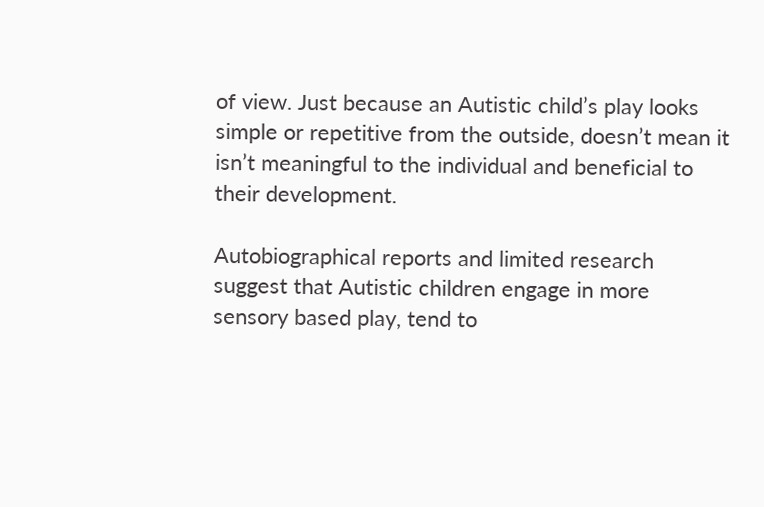of view. Just because an Autistic child’s play looks simple or repetitive from the outside, doesn’t mean it isn’t meaningful to the individual and beneficial to their development.

Autobiographical reports and limited research suggest that Autistic children engage in more sensory based play, tend to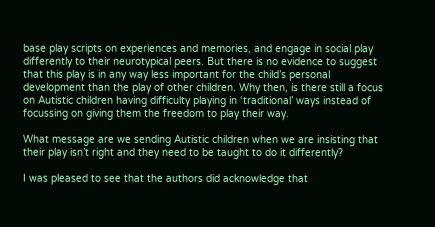base play scripts on experiences and memories, and engage in social play differently to their neurotypical peers. But there is no evidence to suggest that this play is in any way less important for the child’s personal development than the play of other children. Why then, is there still a focus on Autistic children having difficulty playing in ‘traditional’ ways instead of focussing on giving them the freedom to play their way.

What message are we sending Autistic children when we are insisting that their play isn’t right and they need to be taught to do it differently?

I was pleased to see that the authors did acknowledge that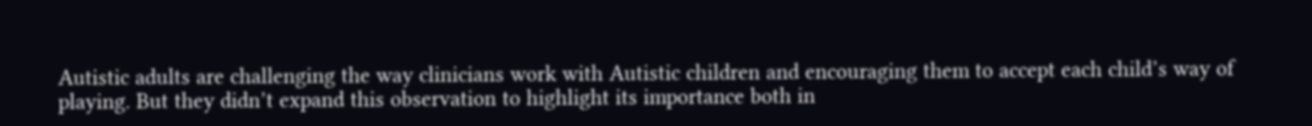Autistic adults are challenging the way clinicians work with Autistic children and encouraging them to accept each child’s way of playing. But they didn’t expand this observation to highlight its importance both in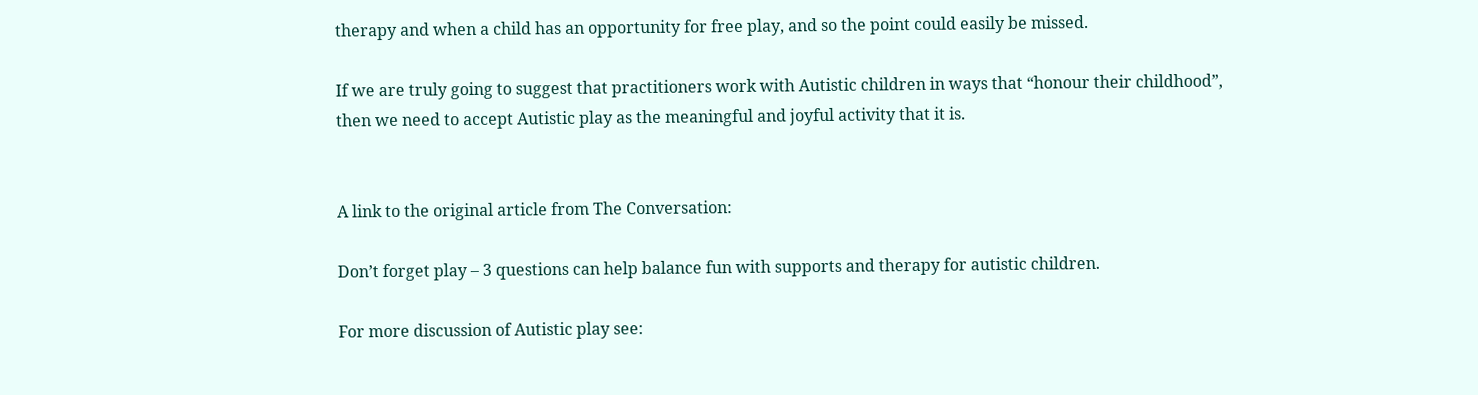therapy and when a child has an opportunity for free play, and so the point could easily be missed.

If we are truly going to suggest that practitioners work with Autistic children in ways that “honour their childhood”, then we need to accept Autistic play as the meaningful and joyful activity that it is.


A link to the original article from The Conversation:

Don’t forget play – 3 questions can help balance fun with supports and therapy for autistic children.

For more discussion of Autistic play see: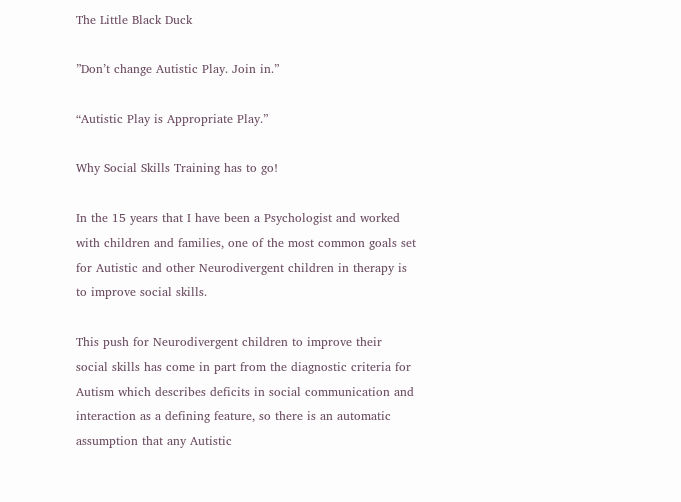The Little Black Duck

”Don’t change Autistic Play. Join in.”

“Autistic Play is Appropriate Play.”

Why Social Skills Training has to go!

In the 15 years that I have been a Psychologist and worked with children and families, one of the most common goals set for Autistic and other Neurodivergent children in therapy is to improve social skills.

This push for Neurodivergent children to improve their social skills has come in part from the diagnostic criteria for Autism which describes deficits in social communication and interaction as a defining feature, so there is an automatic assumption that any Autistic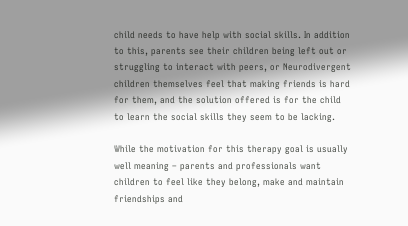child needs to have help with social skills. In addition to this, parents see their children being left out or struggling to interact with peers, or Neurodivergent children themselves feel that making friends is hard for them, and the solution offered is for the child to learn the social skills they seem to be lacking.

While the motivation for this therapy goal is usually well meaning – parents and professionals want children to feel like they belong, make and maintain friendships and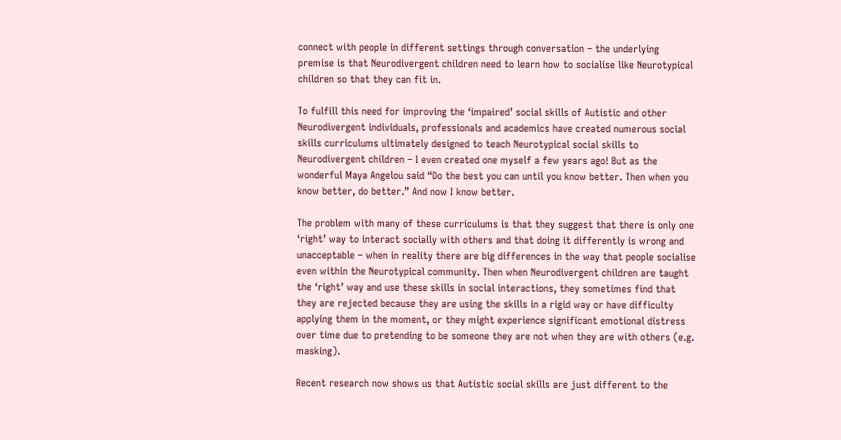connect with people in different settings through conversation – the underlying premise is that Neurodivergent children need to learn how to socialise like Neurotypical children so that they can fit in.

To fulfill this need for improving the ‘impaired’ social skills of Autistic and other Neurodivergent individuals, professionals and academics have created numerous social skills curriculums ultimately designed to teach Neurotypical social skills to Neurodivergent children – I even created one myself a few years ago! But as the wonderful Maya Angelou said “Do the best you can until you know better. Then when you know better, do better.” And now I know better.

The problem with many of these curriculums is that they suggest that there is only one ‘right’ way to interact socially with others and that doing it differently is wrong and unacceptable – when in reality there are big differences in the way that people socialise even within the Neurotypical community. Then when Neurodivergent children are taught the ‘right’ way and use these skills in social interactions, they sometimes find that they are rejected because they are using the skills in a rigid way or have difficulty applying them in the moment, or they might experience significant emotional distress over time due to pretending to be someone they are not when they are with others (e.g. masking).

Recent research now shows us that Autistic social skills are just different to the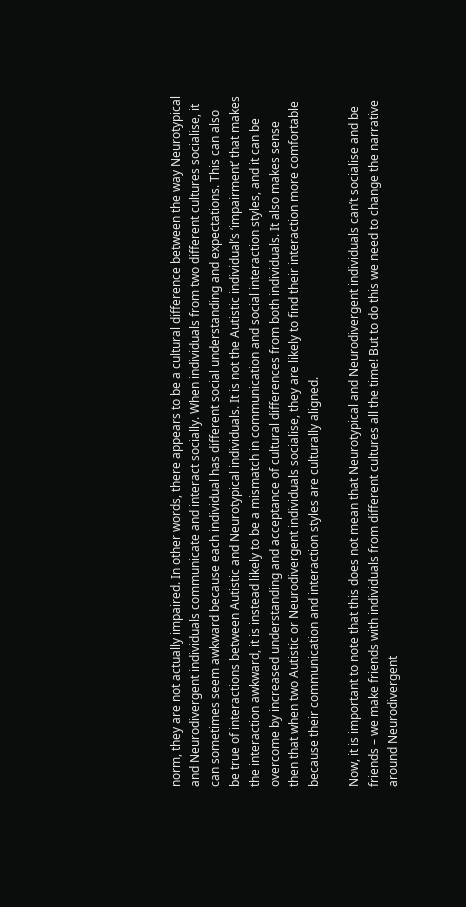norm, they are not actually impaired. In other words, there appears to be a cultural difference between the way Neurotypical and Neurodivergent individuals communicate and interact socially. When individuals from two different cultures socialise, it can sometimes seem awkward because each individual has different social understanding and expectations. This can also be true of interactions between Autistic and Neurotypical individuals. It is not the Autistic individual’s ‘impairment’ that makes the interaction awkward, it is instead likely to be a mismatch in communication and social interaction styles, and it can be overcome by increased understanding and acceptance of cultural differences from both individuals. It also makes sense then that when two Autistic or Neurodivergent individuals socialise, they are likely to find their interaction more comfortable because their communication and interaction styles are culturally aligned.

Now, it is important to note that this does not mean that Neurotypical and Neurodivergent individuals can’t socialise and be friends – we make friends with individuals from different cultures all the time! But to do this we need to change the narrative around Neurodivergent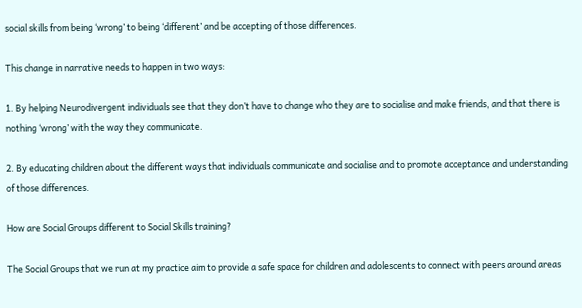social skills from being ‘wrong’ to being ‘different’ and be accepting of those differences.

This change in narrative needs to happen in two ways:

1. By helping Neurodivergent individuals see that they don’t have to change who they are to socialise and make friends, and that there is nothing ‘wrong’ with the way they communicate.

2. By educating children about the different ways that individuals communicate and socialise and to promote acceptance and understanding of those differences.

How are Social Groups different to Social Skills training?

The Social Groups that we run at my practice aim to provide a safe space for children and adolescents to connect with peers around areas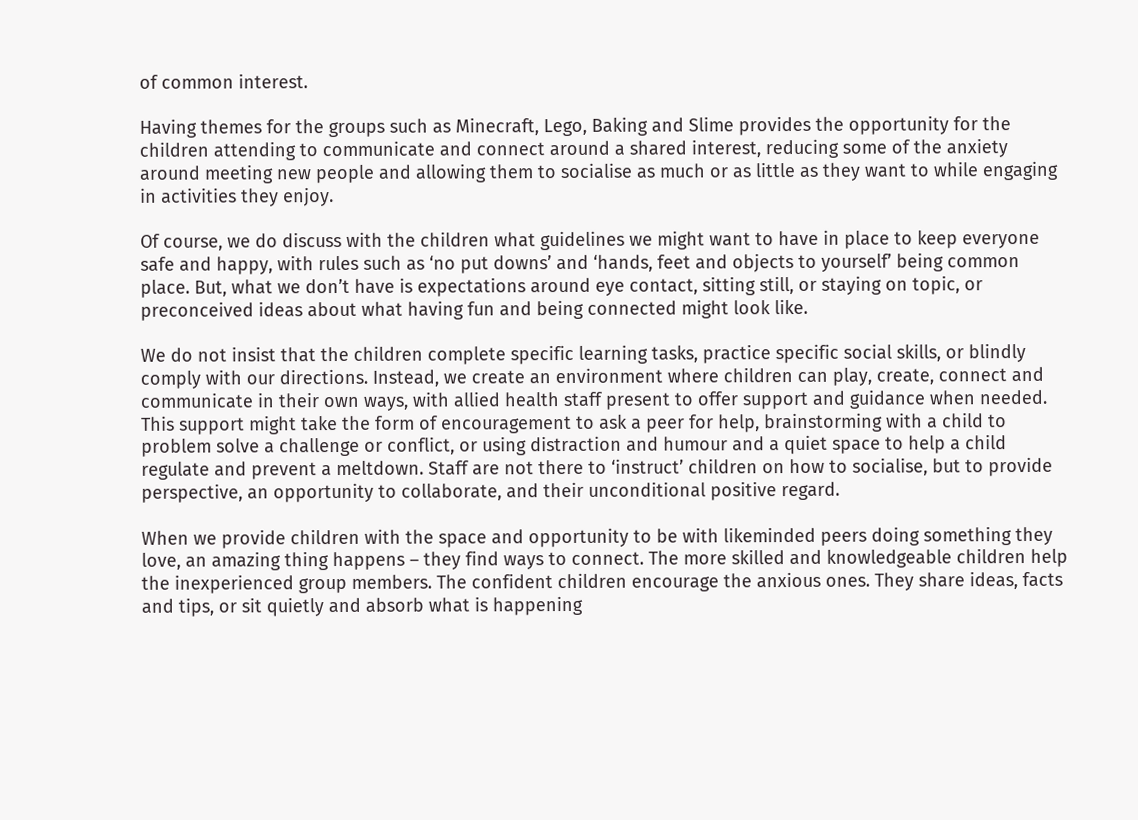of common interest.

Having themes for the groups such as Minecraft, Lego, Baking and Slime provides the opportunity for the children attending to communicate and connect around a shared interest, reducing some of the anxiety around meeting new people and allowing them to socialise as much or as little as they want to while engaging in activities they enjoy.

Of course, we do discuss with the children what guidelines we might want to have in place to keep everyone safe and happy, with rules such as ‘no put downs’ and ‘hands, feet and objects to yourself’ being common place. But, what we don’t have is expectations around eye contact, sitting still, or staying on topic, or preconceived ideas about what having fun and being connected might look like.

We do not insist that the children complete specific learning tasks, practice specific social skills, or blindly comply with our directions. Instead, we create an environment where children can play, create, connect and communicate in their own ways, with allied health staff present to offer support and guidance when needed. This support might take the form of encouragement to ask a peer for help, brainstorming with a child to problem solve a challenge or conflict, or using distraction and humour and a quiet space to help a child regulate and prevent a meltdown. Staff are not there to ‘instruct’ children on how to socialise, but to provide perspective, an opportunity to collaborate, and their unconditional positive regard.

When we provide children with the space and opportunity to be with likeminded peers doing something they love, an amazing thing happens – they find ways to connect. The more skilled and knowledgeable children help the inexperienced group members. The confident children encourage the anxious ones. They share ideas, facts and tips, or sit quietly and absorb what is happening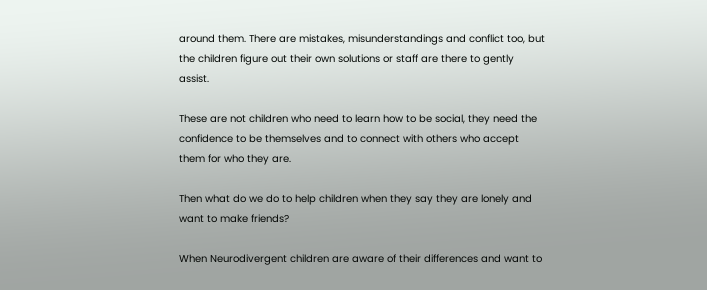around them. There are mistakes, misunderstandings and conflict too, but the children figure out their own solutions or staff are there to gently assist.

These are not children who need to learn how to be social, they need the confidence to be themselves and to connect with others who accept them for who they are.

Then what do we do to help children when they say they are lonely and want to make friends?

When Neurodivergent children are aware of their differences and want to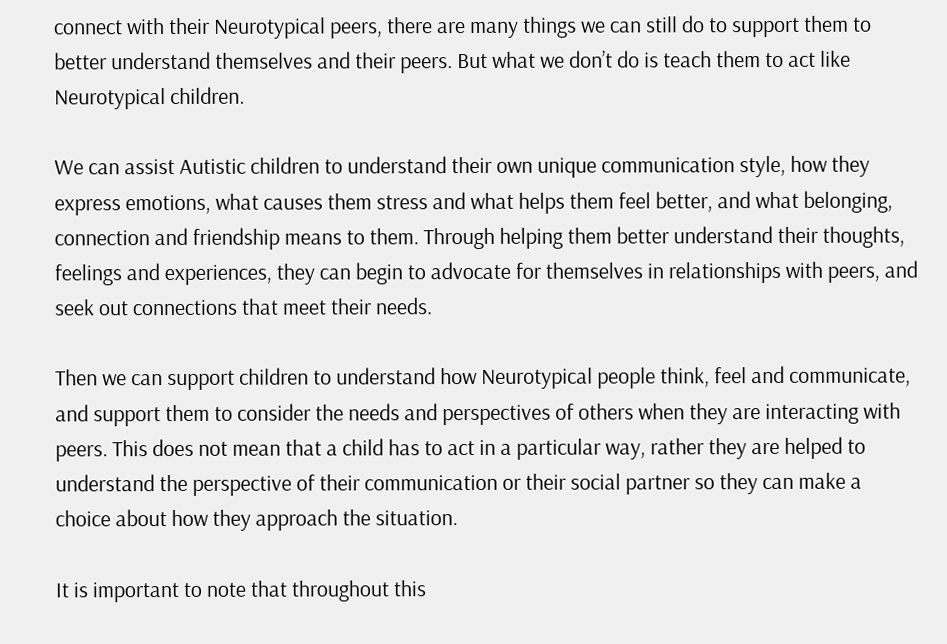connect with their Neurotypical peers, there are many things we can still do to support them to better understand themselves and their peers. But what we don’t do is teach them to act like Neurotypical children.

We can assist Autistic children to understand their own unique communication style, how they express emotions, what causes them stress and what helps them feel better, and what belonging, connection and friendship means to them. Through helping them better understand their thoughts, feelings and experiences, they can begin to advocate for themselves in relationships with peers, and seek out connections that meet their needs.

Then we can support children to understand how Neurotypical people think, feel and communicate, and support them to consider the needs and perspectives of others when they are interacting with peers. This does not mean that a child has to act in a particular way, rather they are helped to understand the perspective of their communication or their social partner so they can make a choice about how they approach the situation.

It is important to note that throughout this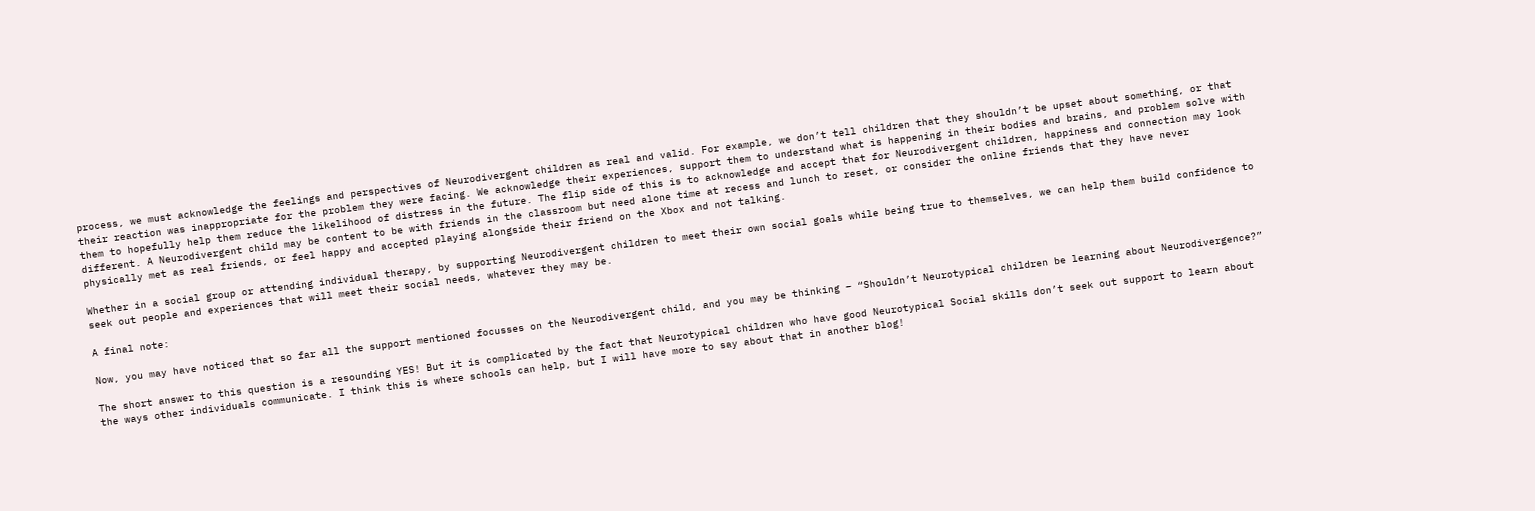process, we must acknowledge the feelings and perspectives of Neurodivergent children as real and valid. For example, we don’t tell children that they shouldn’t be upset about something, or that their reaction was inappropriate for the problem they were facing. We acknowledge their experiences, support them to understand what is happening in their bodies and brains, and problem solve with them to hopefully help them reduce the likelihood of distress in the future. The flip side of this is to acknowledge and accept that for Neurodivergent children, happiness and connection may look different. A Neurodivergent child may be content to be with friends in the classroom but need alone time at recess and lunch to reset, or consider the online friends that they have never physically met as real friends, or feel happy and accepted playing alongside their friend on the Xbox and not talking.

Whether in a social group or attending individual therapy, by supporting Neurodivergent children to meet their own social goals while being true to themselves, we can help them build confidence to seek out people and experiences that will meet their social needs, whatever they may be.

A final note:

Now, you may have noticed that so far all the support mentioned focusses on the Neurodivergent child, and you may be thinking – “Shouldn’t Neurotypical children be learning about Neurodivergence?”

The short answer to this question is a resounding YES! But it is complicated by the fact that Neurotypical children who have good Neurotypical Social skills don’t seek out support to learn about the ways other individuals communicate. I think this is where schools can help, but I will have more to say about that in another blog!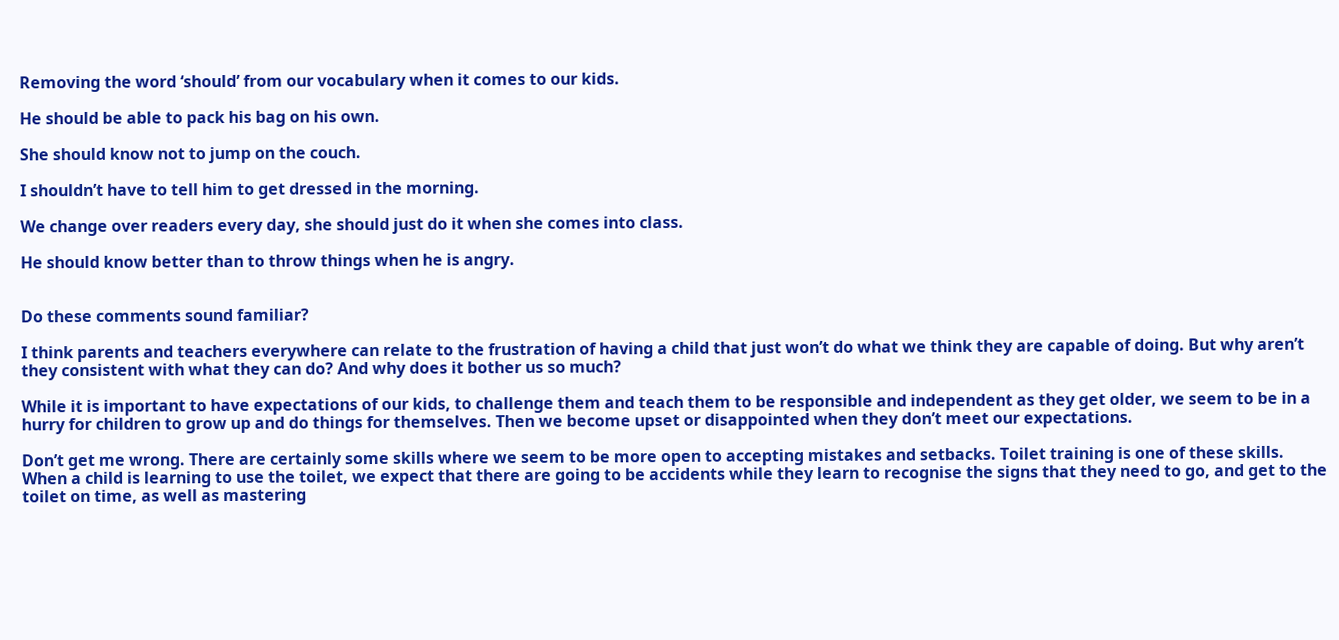Removing the word ‘should’ from our vocabulary when it comes to our kids.

He should be able to pack his bag on his own.

She should know not to jump on the couch.

I shouldn’t have to tell him to get dressed in the morning.

We change over readers every day, she should just do it when she comes into class.

He should know better than to throw things when he is angry.


Do these comments sound familiar?

I think parents and teachers everywhere can relate to the frustration of having a child that just won’t do what we think they are capable of doing. But why aren’t they consistent with what they can do? And why does it bother us so much?

While it is important to have expectations of our kids, to challenge them and teach them to be responsible and independent as they get older, we seem to be in a hurry for children to grow up and do things for themselves. Then we become upset or disappointed when they don’t meet our expectations.

Don’t get me wrong. There are certainly some skills where we seem to be more open to accepting mistakes and setbacks. Toilet training is one of these skills. When a child is learning to use the toilet, we expect that there are going to be accidents while they learn to recognise the signs that they need to go, and get to the toilet on time, as well as mastering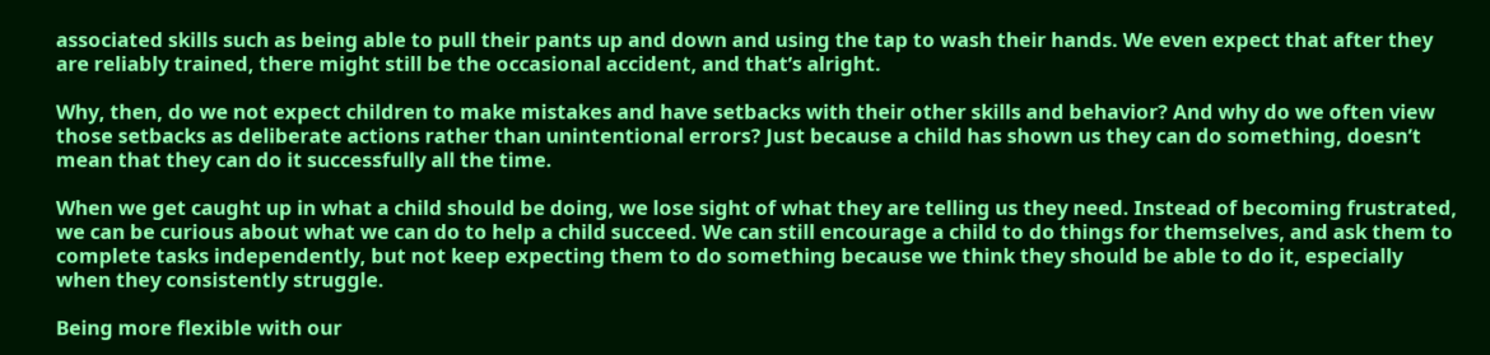associated skills such as being able to pull their pants up and down and using the tap to wash their hands. We even expect that after they are reliably trained, there might still be the occasional accident, and that’s alright.

Why, then, do we not expect children to make mistakes and have setbacks with their other skills and behavior? And why do we often view those setbacks as deliberate actions rather than unintentional errors? Just because a child has shown us they can do something, doesn’t mean that they can do it successfully all the time.

When we get caught up in what a child should be doing, we lose sight of what they are telling us they need. Instead of becoming frustrated, we can be curious about what we can do to help a child succeed. We can still encourage a child to do things for themselves, and ask them to complete tasks independently, but not keep expecting them to do something because we think they should be able to do it, especially when they consistently struggle.

Being more flexible with our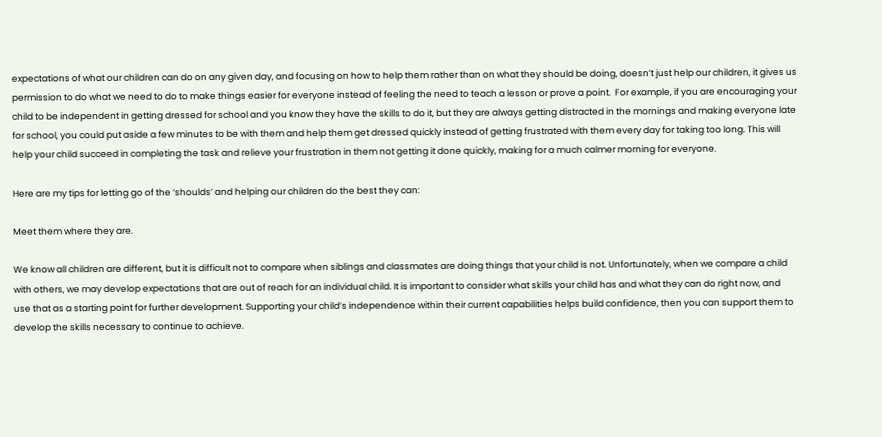expectations of what our children can do on any given day, and focusing on how to help them rather than on what they should be doing, doesn’t just help our children, it gives us permission to do what we need to do to make things easier for everyone instead of feeling the need to teach a lesson or prove a point.  For example, if you are encouraging your child to be independent in getting dressed for school and you know they have the skills to do it, but they are always getting distracted in the mornings and making everyone late for school, you could put aside a few minutes to be with them and help them get dressed quickly instead of getting frustrated with them every day for taking too long. This will help your child succeed in completing the task and relieve your frustration in them not getting it done quickly, making for a much calmer morning for everyone.

Here are my tips for letting go of the ‘shoulds’ and helping our children do the best they can:

Meet them where they are.

We know all children are different, but it is difficult not to compare when siblings and classmates are doing things that your child is not. Unfortunately, when we compare a child with others, we may develop expectations that are out of reach for an individual child. It is important to consider what skills your child has and what they can do right now, and use that as a starting point for further development. Supporting your child’s independence within their current capabilities helps build confidence, then you can support them to develop the skills necessary to continue to achieve.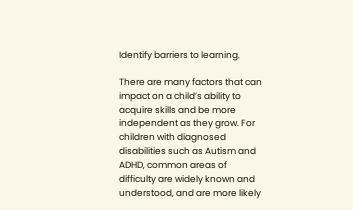Identify barriers to learning.

There are many factors that can impact on a child’s ability to acquire skills and be more independent as they grow. For children with diagnosed disabilities such as Autism and ADHD, common areas of difficulty are widely known and understood, and are more likely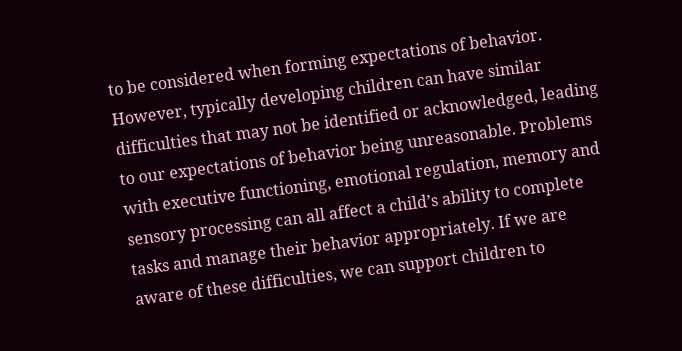to be considered when forming expectations of behavior. However, typically developing children can have similar difficulties that may not be identified or acknowledged, leading to our expectations of behavior being unreasonable. Problems with executive functioning, emotional regulation, memory and sensory processing can all affect a child’s ability to complete tasks and manage their behavior appropriately. If we are aware of these difficulties, we can support children to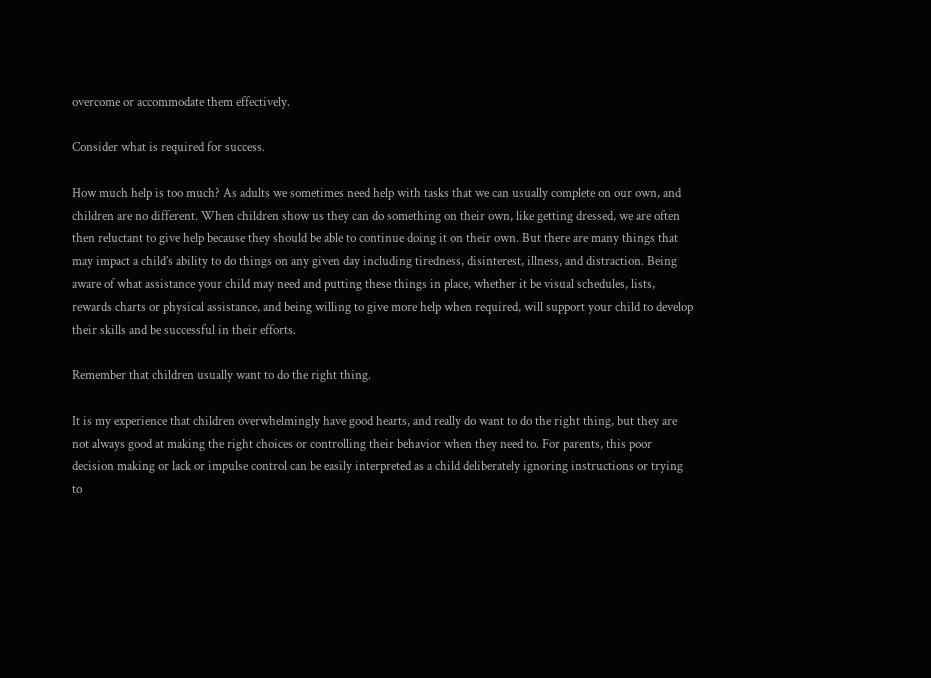overcome or accommodate them effectively.

Consider what is required for success.

How much help is too much? As adults we sometimes need help with tasks that we can usually complete on our own, and children are no different. When children show us they can do something on their own, like getting dressed, we are often then reluctant to give help because they should be able to continue doing it on their own. But there are many things that may impact a child’s ability to do things on any given day including tiredness, disinterest, illness, and distraction. Being aware of what assistance your child may need and putting these things in place, whether it be visual schedules, lists, rewards charts or physical assistance, and being willing to give more help when required, will support your child to develop their skills and be successful in their efforts.

Remember that children usually want to do the right thing.

It is my experience that children overwhelmingly have good hearts, and really do want to do the right thing, but they are not always good at making the right choices or controlling their behavior when they need to. For parents, this poor decision making or lack or impulse control can be easily interpreted as a child deliberately ignoring instructions or trying to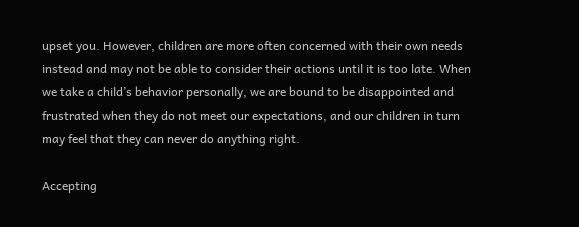upset you. However, children are more often concerned with their own needs instead and may not be able to consider their actions until it is too late. When we take a child’s behavior personally, we are bound to be disappointed and frustrated when they do not meet our expectations, and our children in turn may feel that they can never do anything right.

Accepting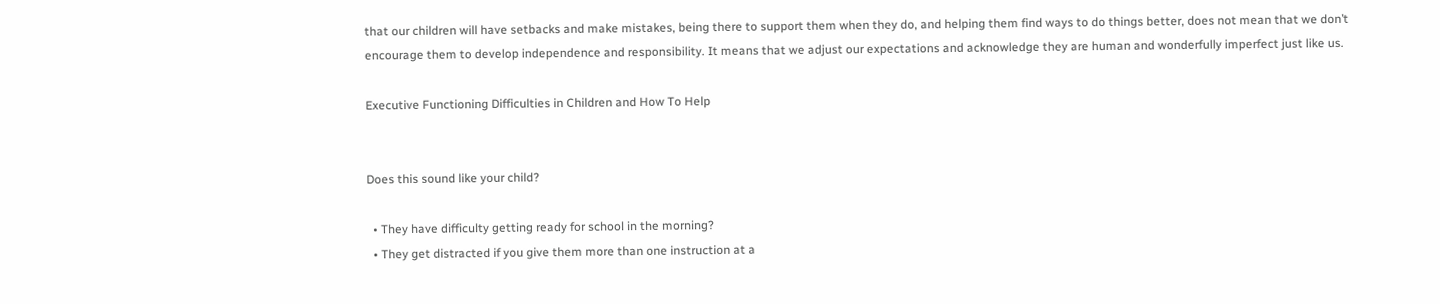that our children will have setbacks and make mistakes, being there to support them when they do, and helping them find ways to do things better, does not mean that we don’t encourage them to develop independence and responsibility. It means that we adjust our expectations and acknowledge they are human and wonderfully imperfect just like us.

Executive Functioning Difficulties in Children and How To Help


Does this sound like your child?

  • They have difficulty getting ready for school in the morning?
  • They get distracted if you give them more than one instruction at a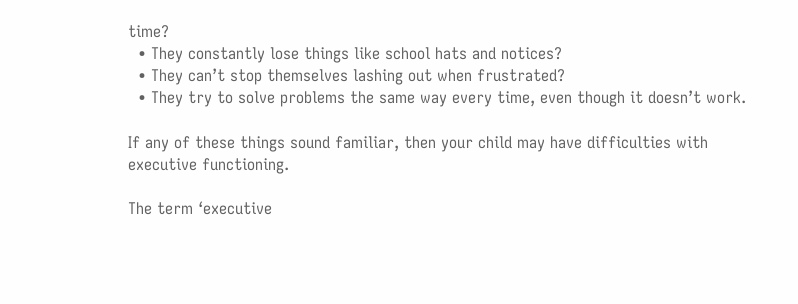time?
  • They constantly lose things like school hats and notices?
  • They can’t stop themselves lashing out when frustrated?
  • They try to solve problems the same way every time, even though it doesn’t work.

If any of these things sound familiar, then your child may have difficulties with executive functioning.

The term ‘executive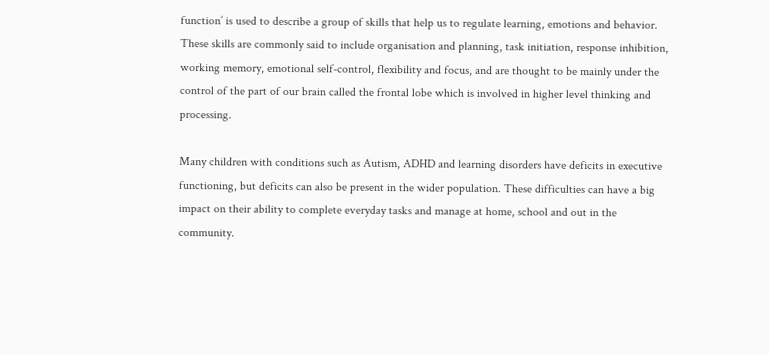function’ is used to describe a group of skills that help us to regulate learning, emotions and behavior. These skills are commonly said to include organisation and planning, task initiation, response inhibition, working memory, emotional self-control, flexibility and focus, and are thought to be mainly under the control of the part of our brain called the frontal lobe which is involved in higher level thinking and processing.

Many children with conditions such as Autism, ADHD and learning disorders have deficits in executive functioning, but deficits can also be present in the wider population. These difficulties can have a big impact on their ability to complete everyday tasks and manage at home, school and out in the community.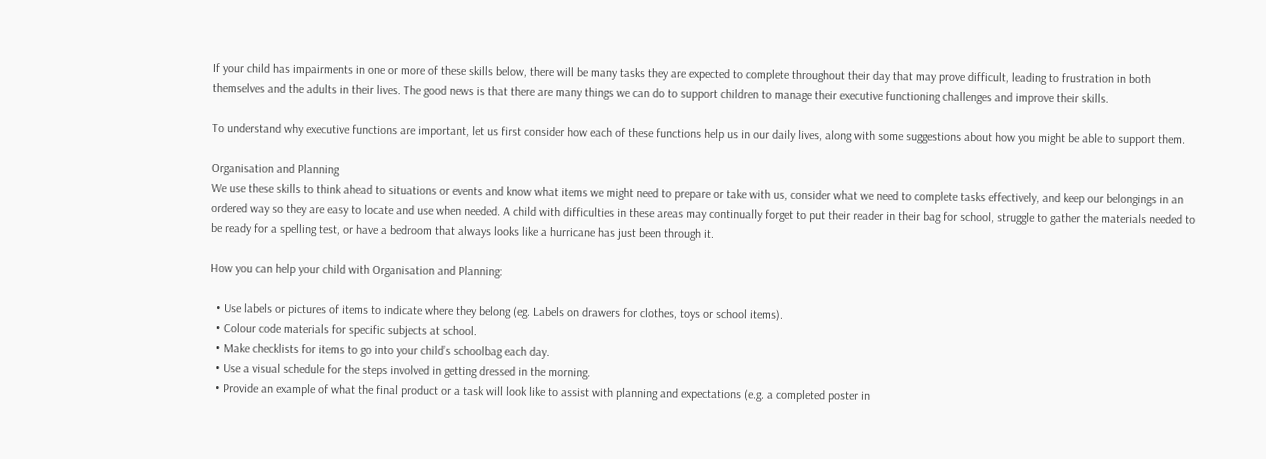If your child has impairments in one or more of these skills below, there will be many tasks they are expected to complete throughout their day that may prove difficult, leading to frustration in both themselves and the adults in their lives. The good news is that there are many things we can do to support children to manage their executive functioning challenges and improve their skills.

To understand why executive functions are important, let us first consider how each of these functions help us in our daily lives, along with some suggestions about how you might be able to support them.

Organisation and Planning
We use these skills to think ahead to situations or events and know what items we might need to prepare or take with us, consider what we need to complete tasks effectively, and keep our belongings in an ordered way so they are easy to locate and use when needed. A child with difficulties in these areas may continually forget to put their reader in their bag for school, struggle to gather the materials needed to be ready for a spelling test, or have a bedroom that always looks like a hurricane has just been through it.

How you can help your child with Organisation and Planning:

  • Use labels or pictures of items to indicate where they belong (eg. Labels on drawers for clothes, toys or school items).
  • Colour code materials for specific subjects at school.
  • Make checklists for items to go into your child’s schoolbag each day.
  • Use a visual schedule for the steps involved in getting dressed in the morning.
  • Provide an example of what the final product or a task will look like to assist with planning and expectations (e.g. a completed poster in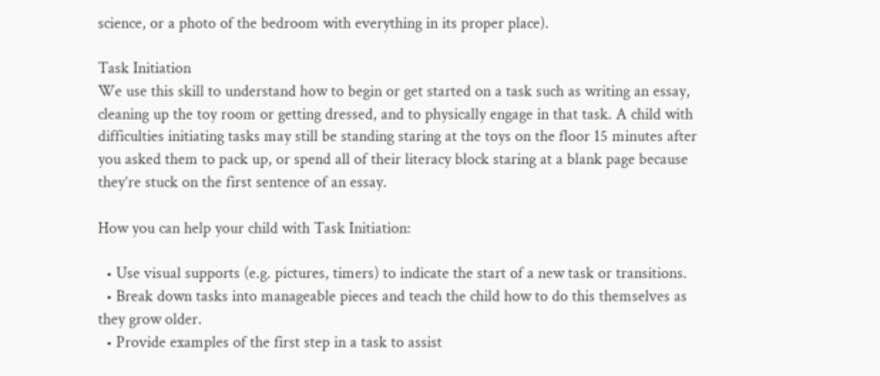science, or a photo of the bedroom with everything in its proper place).

Task Initiation
We use this skill to understand how to begin or get started on a task such as writing an essay, cleaning up the toy room or getting dressed, and to physically engage in that task. A child with difficulties initiating tasks may still be standing staring at the toys on the floor 15 minutes after you asked them to pack up, or spend all of their literacy block staring at a blank page because they’re stuck on the first sentence of an essay.

How you can help your child with Task Initiation:

  • Use visual supports (e.g. pictures, timers) to indicate the start of a new task or transitions.
  • Break down tasks into manageable pieces and teach the child how to do this themselves as they grow older.
  • Provide examples of the first step in a task to assist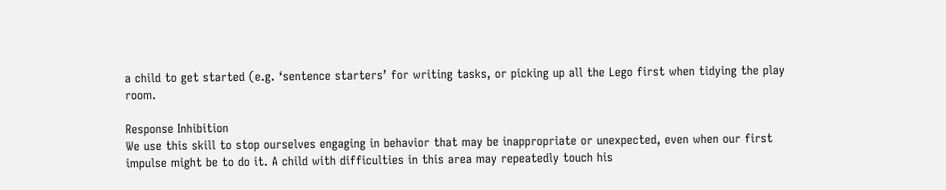a child to get started (e.g. ‘sentence starters’ for writing tasks, or picking up all the Lego first when tidying the play room.

Response Inhibition
We use this skill to stop ourselves engaging in behavior that may be inappropriate or unexpected, even when our first impulse might be to do it. A child with difficulties in this area may repeatedly touch his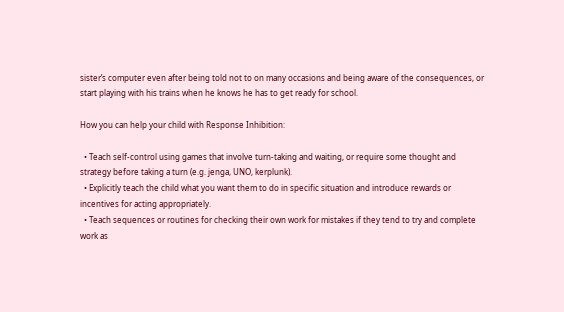sister’s computer even after being told not to on many occasions and being aware of the consequences, or start playing with his trains when he knows he has to get ready for school.

How you can help your child with Response Inhibition:

  • Teach self-control using games that involve turn-taking and waiting, or require some thought and strategy before taking a turn (e.g. jenga, UNO, kerplunk).
  • Explicitly teach the child what you want them to do in specific situation and introduce rewards or incentives for acting appropriately.
  • Teach sequences or routines for checking their own work for mistakes if they tend to try and complete work as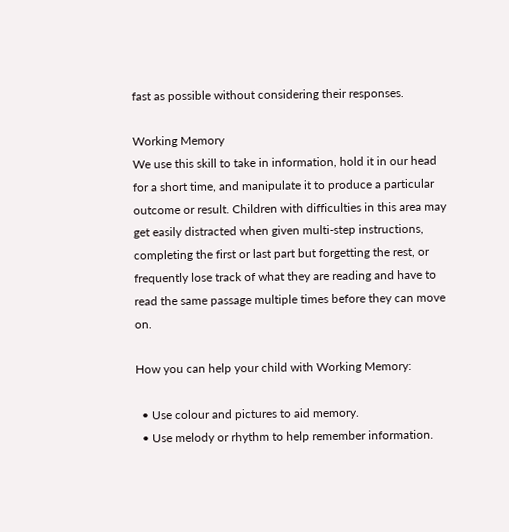fast as possible without considering their responses.

Working Memory
We use this skill to take in information, hold it in our head for a short time, and manipulate it to produce a particular outcome or result. Children with difficulties in this area may get easily distracted when given multi-step instructions, completing the first or last part but forgetting the rest, or frequently lose track of what they are reading and have to read the same passage multiple times before they can move on.

How you can help your child with Working Memory:

  • Use colour and pictures to aid memory.
  • Use melody or rhythm to help remember information.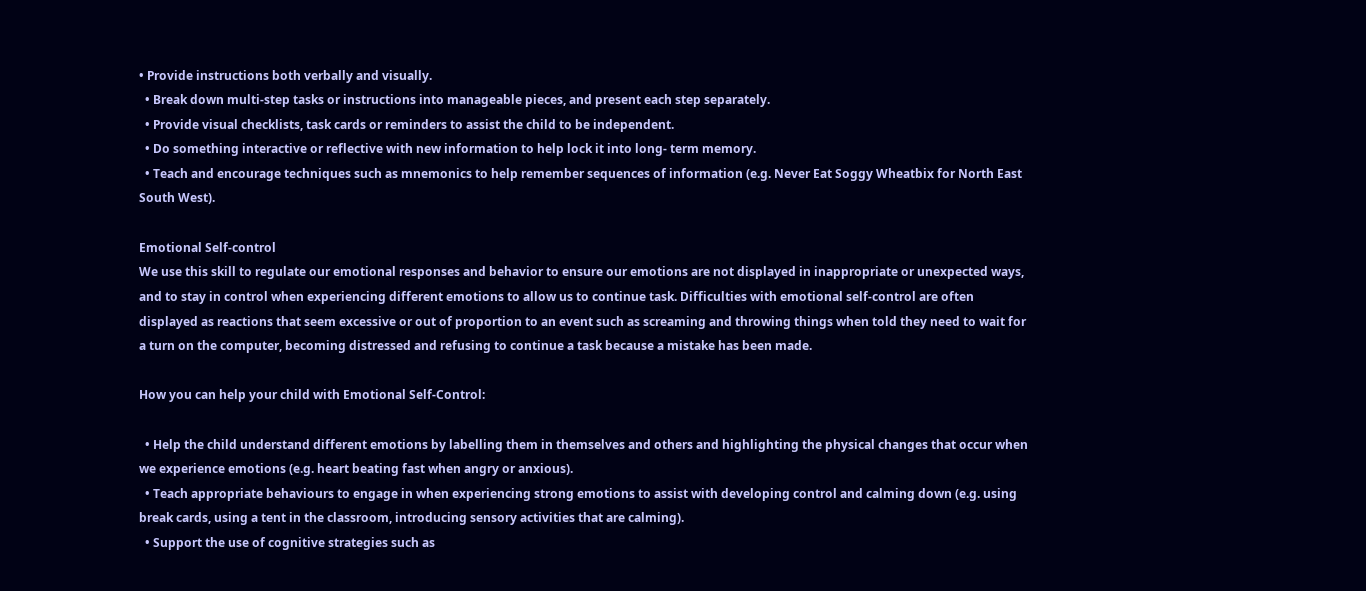• Provide instructions both verbally and visually.
  • Break down multi-step tasks or instructions into manageable pieces, and present each step separately.
  • Provide visual checklists, task cards or reminders to assist the child to be independent.
  • Do something interactive or reflective with new information to help lock it into long- term memory.
  • Teach and encourage techniques such as mnemonics to help remember sequences of information (e.g. Never Eat Soggy Wheatbix for North East South West).

Emotional Self-control
We use this skill to regulate our emotional responses and behavior to ensure our emotions are not displayed in inappropriate or unexpected ways, and to stay in control when experiencing different emotions to allow us to continue task. Difficulties with emotional self-control are often displayed as reactions that seem excessive or out of proportion to an event such as screaming and throwing things when told they need to wait for a turn on the computer, becoming distressed and refusing to continue a task because a mistake has been made.

How you can help your child with Emotional Self-Control:

  • Help the child understand different emotions by labelling them in themselves and others and highlighting the physical changes that occur when we experience emotions (e.g. heart beating fast when angry or anxious).
  • Teach appropriate behaviours to engage in when experiencing strong emotions to assist with developing control and calming down (e.g. using break cards, using a tent in the classroom, introducing sensory activities that are calming).
  • Support the use of cognitive strategies such as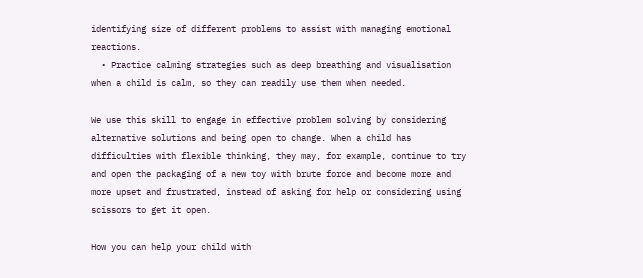identifying size of different problems to assist with managing emotional reactions.
  • Practice calming strategies such as deep breathing and visualisation when a child is calm, so they can readily use them when needed.

We use this skill to engage in effective problem solving by considering alternative solutions and being open to change. When a child has difficulties with flexible thinking, they may, for example, continue to try and open the packaging of a new toy with brute force and become more and more upset and frustrated, instead of asking for help or considering using scissors to get it open.

How you can help your child with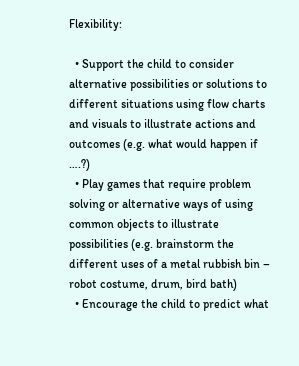Flexibility:

  • Support the child to consider alternative possibilities or solutions to different situations using flow charts and visuals to illustrate actions and outcomes (e.g. what would happen if ….?)
  • Play games that require problem solving or alternative ways of using common objects to illustrate possibilities (e.g. brainstorm the different uses of a metal rubbish bin – robot costume, drum, bird bath)
  • Encourage the child to predict what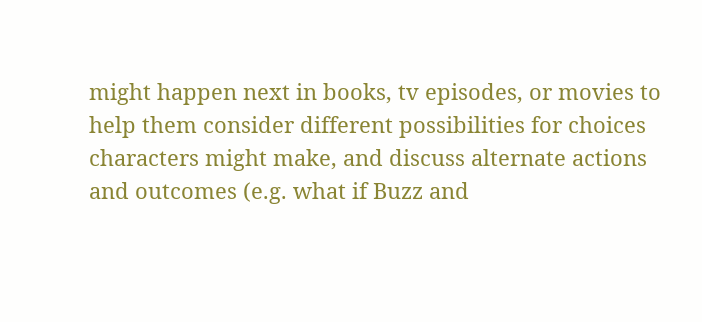might happen next in books, tv episodes, or movies to help them consider different possibilities for choices characters might make, and discuss alternate actions and outcomes (e.g. what if Buzz and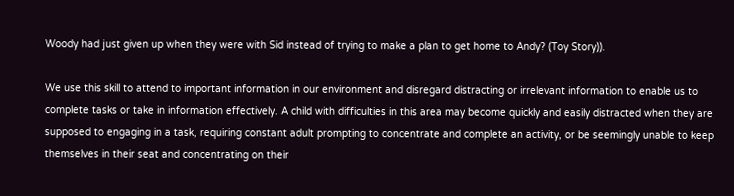Woody had just given up when they were with Sid instead of trying to make a plan to get home to Andy? (Toy Story)).

We use this skill to attend to important information in our environment and disregard distracting or irrelevant information to enable us to complete tasks or take in information effectively. A child with difficulties in this area may become quickly and easily distracted when they are supposed to engaging in a task, requiring constant adult prompting to concentrate and complete an activity, or be seemingly unable to keep themselves in their seat and concentrating on their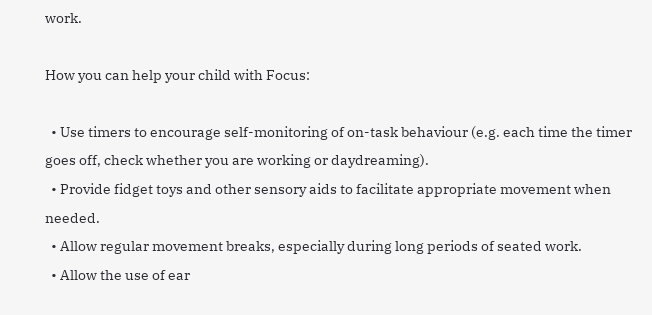work.

How you can help your child with Focus:

  • Use timers to encourage self-monitoring of on-task behaviour (e.g. each time the timer goes off, check whether you are working or daydreaming).
  • Provide fidget toys and other sensory aids to facilitate appropriate movement when needed.
  • Allow regular movement breaks, especially during long periods of seated work.
  • Allow the use of ear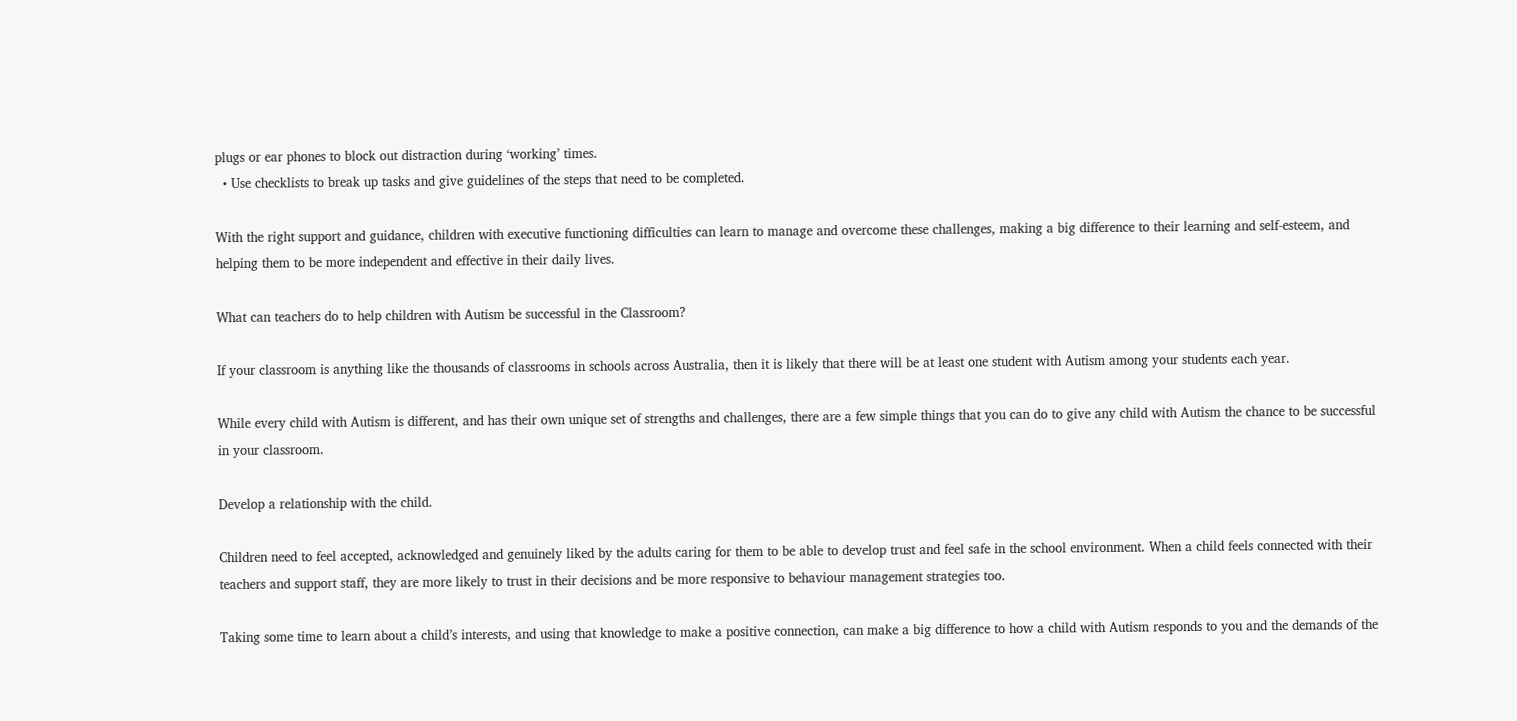plugs or ear phones to block out distraction during ‘working’ times.
  • Use checklists to break up tasks and give guidelines of the steps that need to be completed.

With the right support and guidance, children with executive functioning difficulties can learn to manage and overcome these challenges, making a big difference to their learning and self-esteem, and helping them to be more independent and effective in their daily lives.

What can teachers do to help children with Autism be successful in the Classroom?

If your classroom is anything like the thousands of classrooms in schools across Australia, then it is likely that there will be at least one student with Autism among your students each year.

While every child with Autism is different, and has their own unique set of strengths and challenges, there are a few simple things that you can do to give any child with Autism the chance to be successful in your classroom.

Develop a relationship with the child.

Children need to feel accepted, acknowledged and genuinely liked by the adults caring for them to be able to develop trust and feel safe in the school environment. When a child feels connected with their teachers and support staff, they are more likely to trust in their decisions and be more responsive to behaviour management strategies too.

Taking some time to learn about a child’s interests, and using that knowledge to make a positive connection, can make a big difference to how a child with Autism responds to you and the demands of the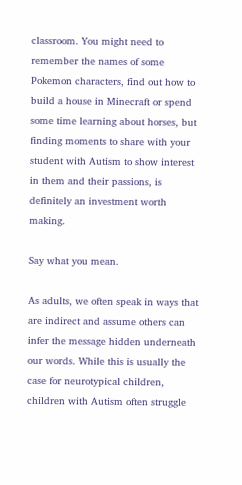classroom. You might need to remember the names of some Pokemon characters, find out how to build a house in Minecraft or spend some time learning about horses, but finding moments to share with your student with Autism to show interest in them and their passions, is definitely an investment worth making.

Say what you mean.

As adults, we often speak in ways that are indirect and assume others can infer the message hidden underneath our words. While this is usually the case for neurotypical children, children with Autism often struggle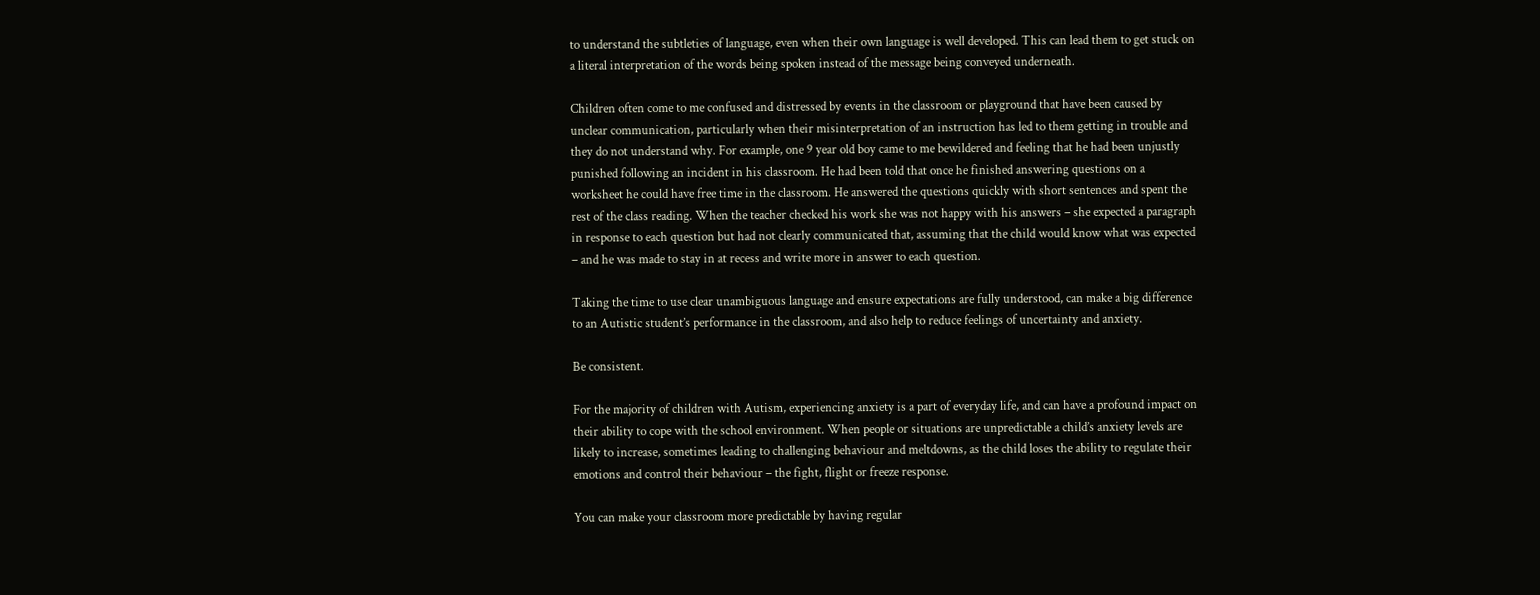to understand the subtleties of language, even when their own language is well developed. This can lead them to get stuck on a literal interpretation of the words being spoken instead of the message being conveyed underneath.

Children often come to me confused and distressed by events in the classroom or playground that have been caused by unclear communication, particularly when their misinterpretation of an instruction has led to them getting in trouble and they do not understand why. For example, one 9 year old boy came to me bewildered and feeling that he had been unjustly punished following an incident in his classroom. He had been told that once he finished answering questions on a worksheet he could have free time in the classroom. He answered the questions quickly with short sentences and spent the rest of the class reading. When the teacher checked his work she was not happy with his answers – she expected a paragraph in response to each question but had not clearly communicated that, assuming that the child would know what was expected – and he was made to stay in at recess and write more in answer to each question.

Taking the time to use clear unambiguous language and ensure expectations are fully understood, can make a big difference to an Autistic student’s performance in the classroom, and also help to reduce feelings of uncertainty and anxiety.

Be consistent.

For the majority of children with Autism, experiencing anxiety is a part of everyday life, and can have a profound impact on their ability to cope with the school environment. When people or situations are unpredictable a child’s anxiety levels are likely to increase, sometimes leading to challenging behaviour and meltdowns, as the child loses the ability to regulate their emotions and control their behaviour – the fight, flight or freeze response.

You can make your classroom more predictable by having regular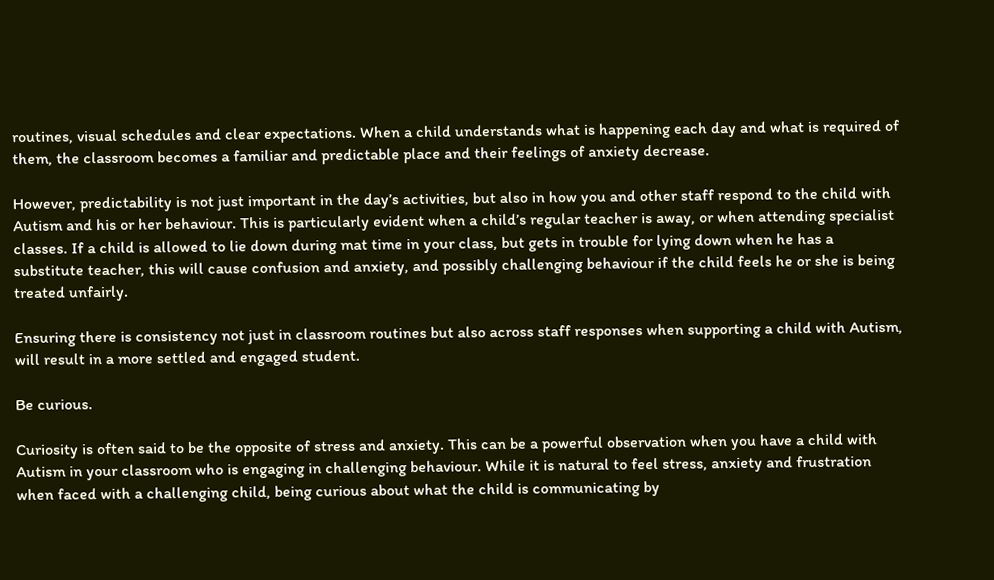routines, visual schedules and clear expectations. When a child understands what is happening each day and what is required of them, the classroom becomes a familiar and predictable place and their feelings of anxiety decrease.

However, predictability is not just important in the day’s activities, but also in how you and other staff respond to the child with Autism and his or her behaviour. This is particularly evident when a child’s regular teacher is away, or when attending specialist classes. If a child is allowed to lie down during mat time in your class, but gets in trouble for lying down when he has a substitute teacher, this will cause confusion and anxiety, and possibly challenging behaviour if the child feels he or she is being treated unfairly.

Ensuring there is consistency not just in classroom routines but also across staff responses when supporting a child with Autism, will result in a more settled and engaged student.

Be curious.

Curiosity is often said to be the opposite of stress and anxiety. This can be a powerful observation when you have a child with Autism in your classroom who is engaging in challenging behaviour. While it is natural to feel stress, anxiety and frustration when faced with a challenging child, being curious about what the child is communicating by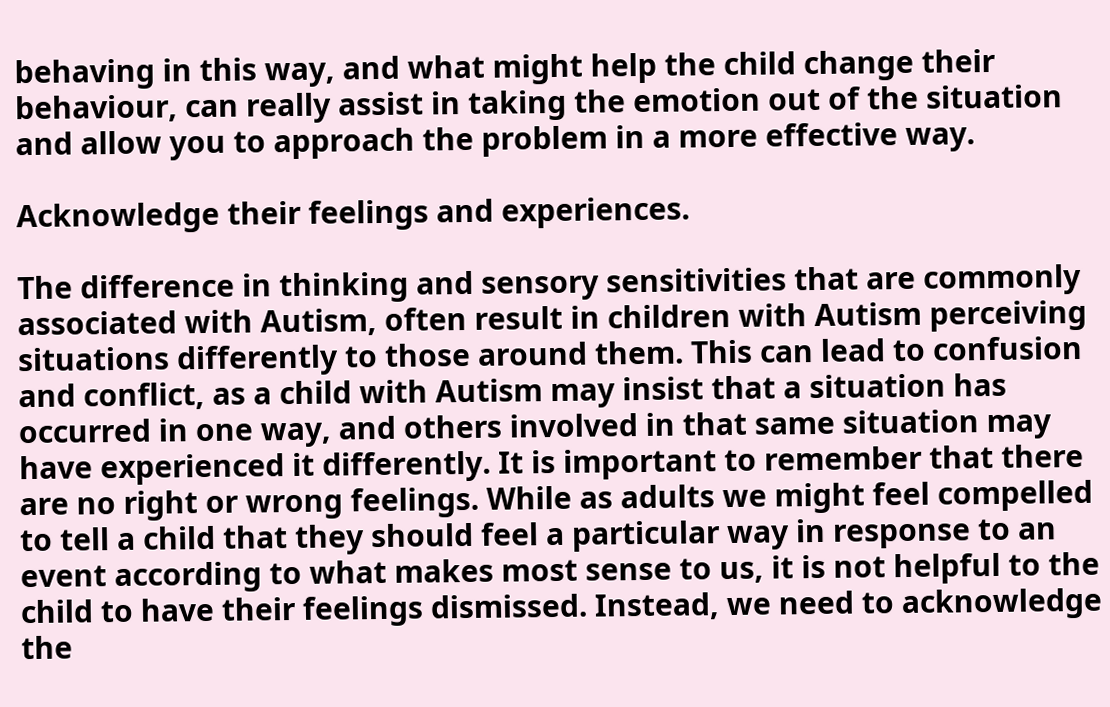behaving in this way, and what might help the child change their behaviour, can really assist in taking the emotion out of the situation and allow you to approach the problem in a more effective way.

Acknowledge their feelings and experiences.

The difference in thinking and sensory sensitivities that are commonly associated with Autism, often result in children with Autism perceiving situations differently to those around them. This can lead to confusion and conflict, as a child with Autism may insist that a situation has occurred in one way, and others involved in that same situation may have experienced it differently. It is important to remember that there are no right or wrong feelings. While as adults we might feel compelled to tell a child that they should feel a particular way in response to an event according to what makes most sense to us, it is not helpful to the child to have their feelings dismissed. Instead, we need to acknowledge the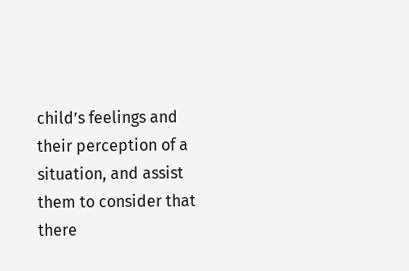child’s feelings and their perception of a situation, and assist them to consider that there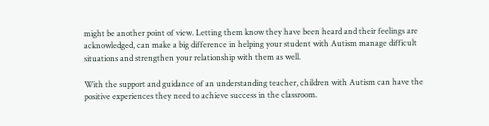might be another point of view. Letting them know they have been heard and their feelings are acknowledged, can make a big difference in helping your student with Autism manage difficult situations and strengthen your relationship with them as well.

With the support and guidance of an understanding teacher, children with Autism can have the positive experiences they need to achieve success in the classroom.